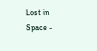Lost in Space -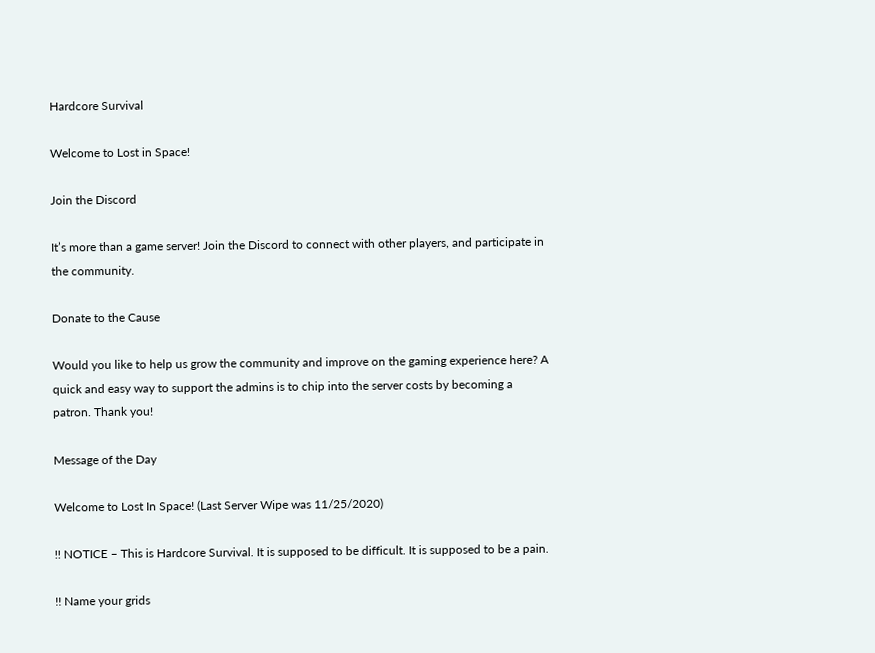Hardcore Survival

Welcome to Lost in Space!

Join the Discord

It’s more than a game server! Join the Discord to connect with other players, and participate in the community.

Donate to the Cause

Would you like to help us grow the community and improve on the gaming experience here? A quick and easy way to support the admins is to chip into the server costs by becoming a patron. Thank you!

Message of the Day

Welcome to Lost In Space! (Last Server Wipe was 11/25/2020)

!! NOTICE – This is Hardcore Survival. It is supposed to be difficult. It is supposed to be a pain.

!! Name your grids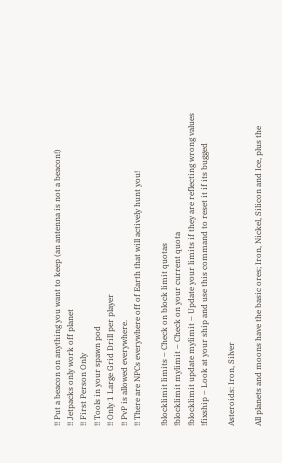!! Put a beacon on anything you want to keep (an antenna is not a beacon!)
!! Jetpacks only work off planet
!! First Person Only
!! Tools in your spawn pod
!! Only 1 Large Grid Drill per player
!! PvP is allowed everywhere.
!! There are NPCs everywhere off of Earth that will actively hunt you!

!blocklimit limits – Check on block limit quotas
!blocklimit mylimit – Check on your current quota
!blocklimit update mylimit – Update your limits if they are reflecting wrong values
!fixship – Look at your ship and use this command to reset it if its bugged

Asteroids: Iron, Silver

All planets and moons have the basic ores; Iron, Nickel, Silicon and Ice, plus the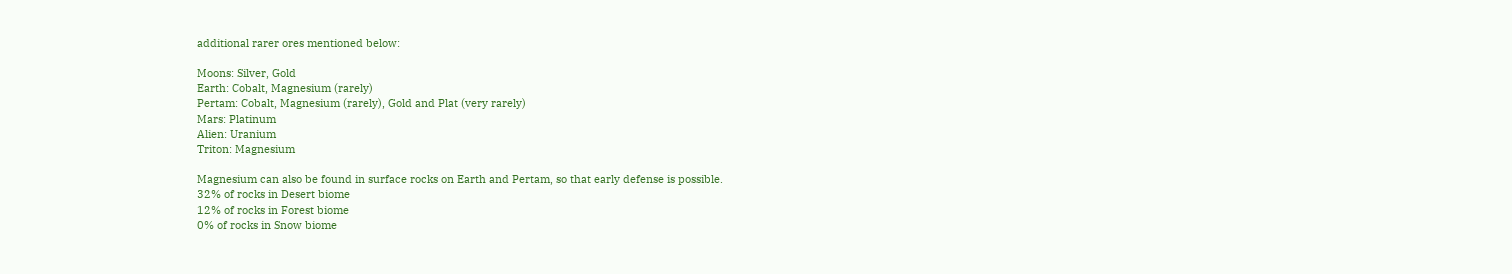additional rarer ores mentioned below:

Moons: Silver, Gold
Earth: Cobalt, Magnesium (rarely)
Pertam: Cobalt, Magnesium (rarely), Gold and Plat (very rarely)
Mars: Platinum
Alien: Uranium
Triton: Magnesium

Magnesium can also be found in surface rocks on Earth and Pertam, so that early defense is possible.
32% of rocks in Desert biome
12% of rocks in Forest biome
0% of rocks in Snow biome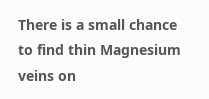There is a small chance to find thin Magnesium veins on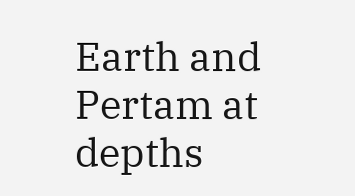Earth and Pertam at depths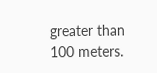greater than 100 meters.